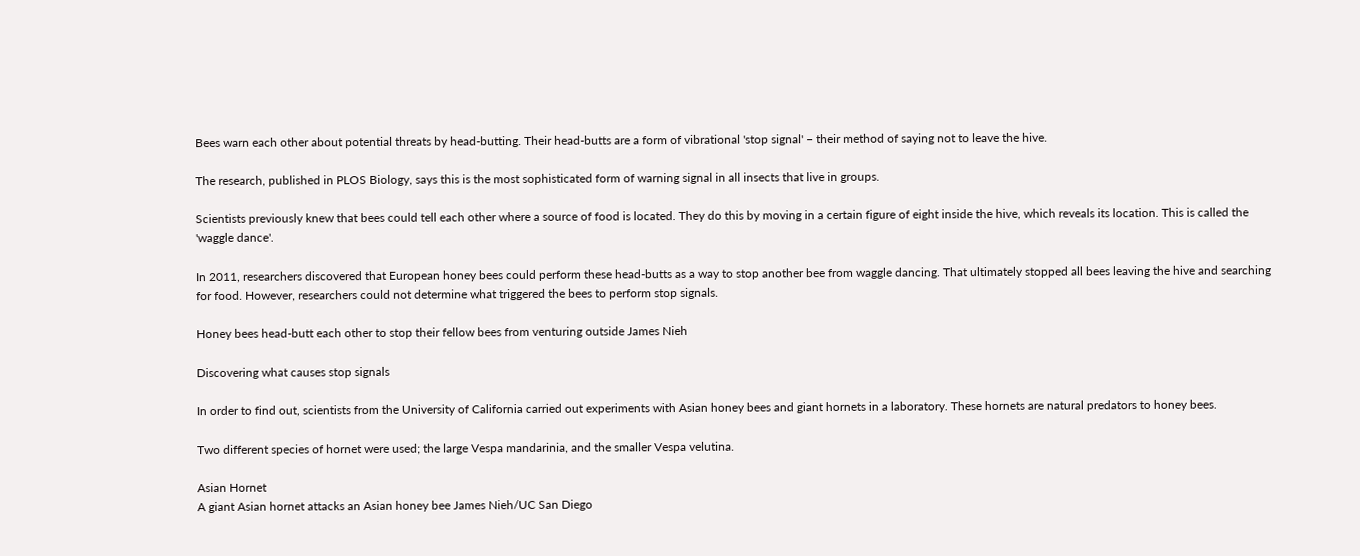Bees warn each other about potential threats by head-butting. Their head-butts are a form of vibrational 'stop signal' − their method of saying not to leave the hive.

The research, published in PLOS Biology, says this is the most sophisticated form of warning signal in all insects that live in groups.

Scientists previously knew that bees could tell each other where a source of food is located. They do this by moving in a certain figure of eight inside the hive, which reveals its location. This is called the 'waggle dance'.

In 2011, researchers discovered that European honey bees could perform these head-butts as a way to stop another bee from waggle dancing. That ultimately stopped all bees leaving the hive and searching for food. However, researchers could not determine what triggered the bees to perform stop signals.

Honey bees head-butt each other to stop their fellow bees from venturing outside James Nieh

Discovering what causes stop signals

In order to find out, scientists from the University of California carried out experiments with Asian honey bees and giant hornets in a laboratory. These hornets are natural predators to honey bees.

Two different species of hornet were used; the large Vespa mandarinia, and the smaller Vespa velutina.

Asian Hornet
A giant Asian hornet attacks an Asian honey bee James Nieh/UC San Diego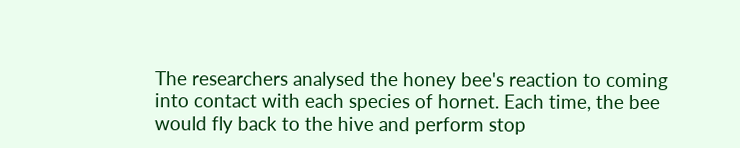The researchers analysed the honey bee's reaction to coming into contact with each species of hornet. Each time, the bee would fly back to the hive and perform stop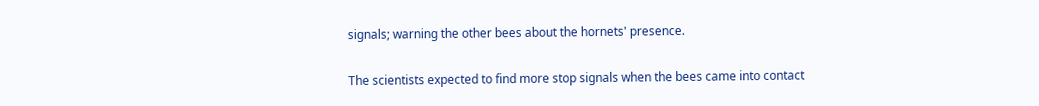signals; warning the other bees about the hornets' presence.

The scientists expected to find more stop signals when the bees came into contact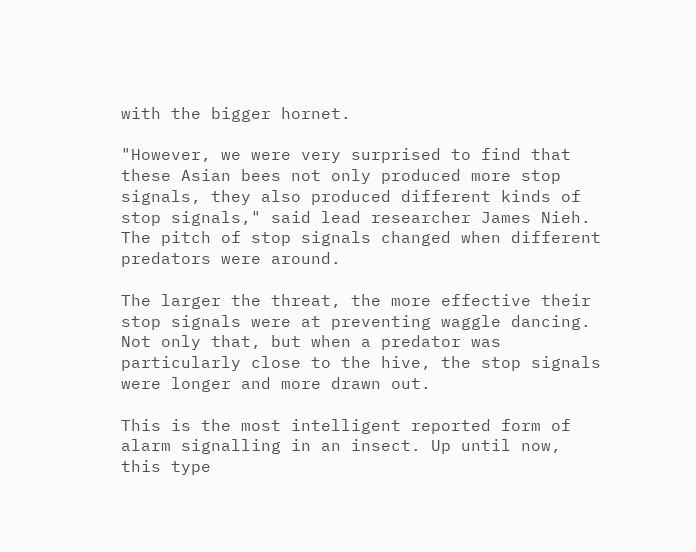with the bigger hornet.

"However, we were very surprised to find that these Asian bees not only produced more stop signals, they also produced different kinds of stop signals," said lead researcher James Nieh. The pitch of stop signals changed when different predators were around.

The larger the threat, the more effective their stop signals were at preventing waggle dancing. Not only that, but when a predator was particularly close to the hive, the stop signals were longer and more drawn out.

This is the most intelligent reported form of alarm signalling in an insect. Up until now, this type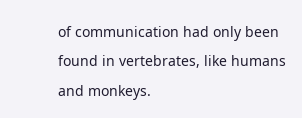of communication had only been found in vertebrates, like humans and monkeys.